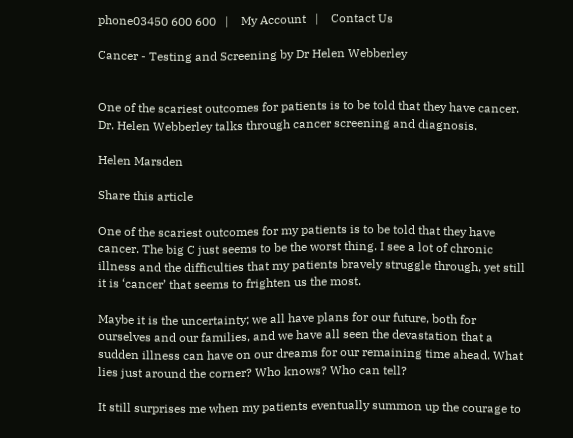phone03450 600 600   |    My Account   |    Contact Us

Cancer - Testing and Screening by Dr Helen Webberley


One of the scariest outcomes for patients is to be told that they have cancer. Dr. Helen Webberley talks through cancer screening and diagnosis.

Helen Marsden

Share this article

One of the scariest outcomes for my patients is to be told that they have cancer. The big C just seems to be the worst thing. I see a lot of chronic illness and the difficulties that my patients bravely struggle through, yet still it is ‘cancer’ that seems to frighten us the most.

Maybe it is the uncertainty; we all have plans for our future, both for ourselves and our families, and we have all seen the devastation that a sudden illness can have on our dreams for our remaining time ahead. What lies just around the corner? Who knows? Who can tell?

It still surprises me when my patients eventually summon up the courage to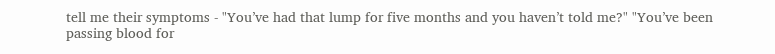tell me their symptoms - "You’ve had that lump for five months and you haven’t told me?" "You’ve been passing blood for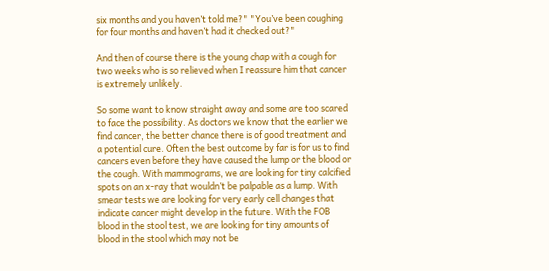six months and you haven’t told me?" "You’ve been coughing for four months and haven’t had it checked out?"

And then of course there is the young chap with a cough for two weeks who is so relieved when I reassure him that cancer is extremely unlikely.

So some want to know straight away and some are too scared to face the possibility. As doctors we know that the earlier we find cancer, the better chance there is of good treatment and a potential cure. Often the best outcome by far is for us to find cancers even before they have caused the lump or the blood or the cough. With mammograms, we are looking for tiny calcified spots on an x-ray that wouldn’t be palpable as a lump. With smear tests we are looking for very early cell changes that indicate cancer might develop in the future. With the FOB blood in the stool test, we are looking for tiny amounts of blood in the stool which may not be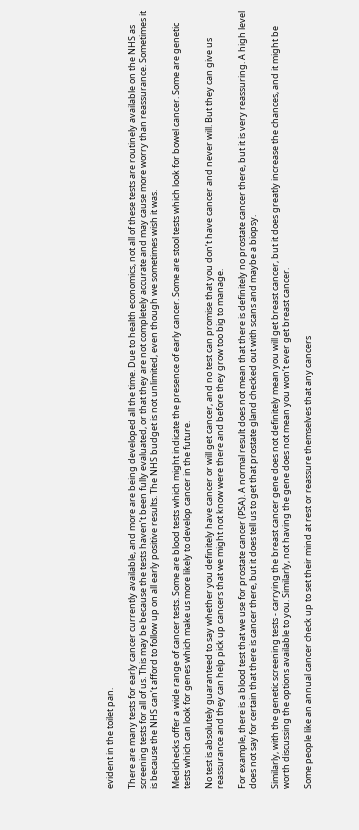evident in the toilet pan.

There are many tests for early cancer currently available, and more are being developed all the time. Due to health economics, not all of these tests are routinely available on the NHS as screening tests for all of us. This may be because the tests haven’t been fully evaluated, or that they are not completely accurate and may cause more worry than reassurance. Sometimes it is because the NHS can’t afford to follow up on all early positive results. The NHS budget is not unlimited, even though we sometimes wish it was.

Medichecks offer a wide range of cancer tests. Some are blood tests which might indicate the presence of early cancer. Some are stool tests which look for bowel cancer. Some are genetic tests which can look for genes which make us more likely to develop cancer in the future.

No test is absolutely guaranteed to say whether you definitely have cancer or will get cancer, and no test can promise that you don’t have cancer and never will. But they can give us reassurance and they can help pick up cancers that we might not know were there and before they grow too big to manage.

For example, there is a blood test that we use for prostate cancer (PSA). A normal result does not mean that there is definitely no prostate cancer there, but it is very reassuring. A high level does not say for certain that there is cancer there, but it does tell us to get that prostate gland checked out with scans and maybe a biopsy.

Similarly, with the genetic screening tests - carrying the breast cancer gene does not definitely mean you will get breast cancer, but it does greatly increase the chances, and it might be worth discussing the options available to you. Similarly, not having the gene does not mean you won’t ever get breast cancer.

Some people like an annual cancer check up to set their mind at rest or reassure themselves that any cancers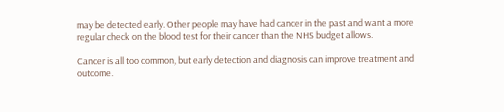may be detected early. Other people may have had cancer in the past and want a more regular check on the blood test for their cancer than the NHS budget allows.

Cancer is all too common, but early detection and diagnosis can improve treatment and outcome.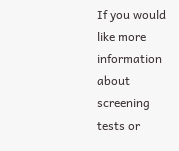If you would like more information about screening tests or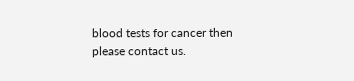blood tests for cancer then please contact us.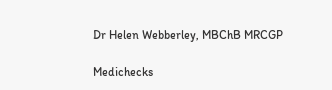Dr Helen Webberley, MBChB MRCGP

Medichecks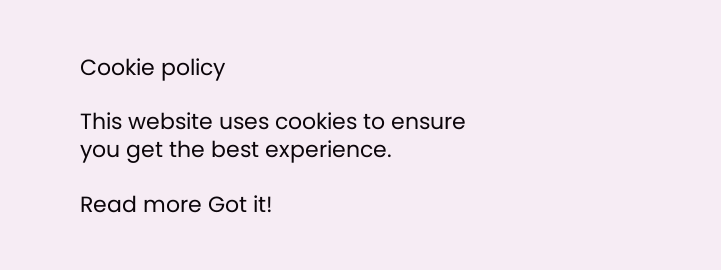Cookie policy

This website uses cookies to ensure you get the best experience.

Read more Got it!